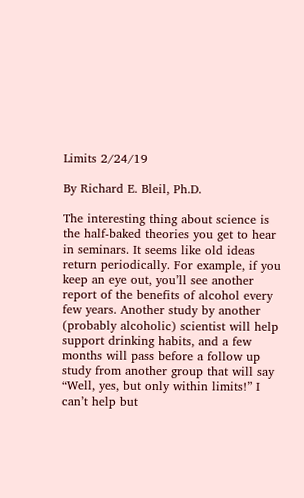Limits 2/24/19

By Richard E. Bleil, Ph.D.

The interesting thing about science is the half-baked theories you get to hear in seminars. It seems like old ideas return periodically. For example, if you keep an eye out, you’ll see another report of the benefits of alcohol every few years. Another study by another (probably alcoholic) scientist will help support drinking habits, and a few months will pass before a follow up study from another group that will say “Well, yes, but only within limits!” I can’t help but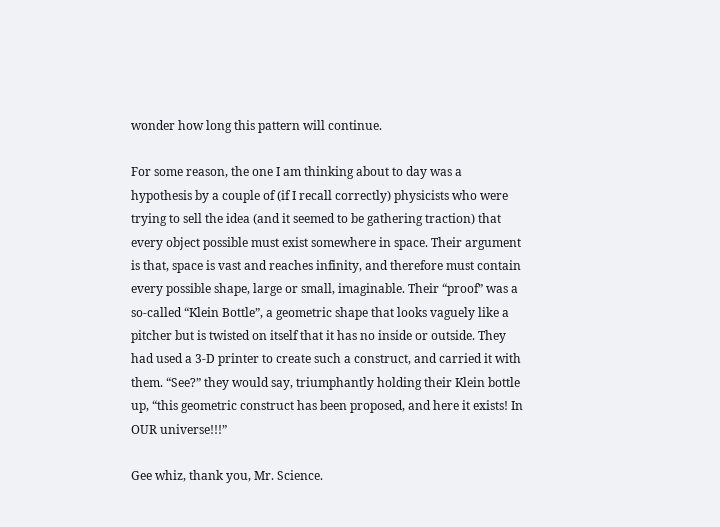wonder how long this pattern will continue.

For some reason, the one I am thinking about to day was a hypothesis by a couple of (if I recall correctly) physicists who were trying to sell the idea (and it seemed to be gathering traction) that every object possible must exist somewhere in space. Their argument is that, space is vast and reaches infinity, and therefore must contain every possible shape, large or small, imaginable. Their “proof” was a so-called “Klein Bottle”, a geometric shape that looks vaguely like a pitcher but is twisted on itself that it has no inside or outside. They had used a 3-D printer to create such a construct, and carried it with them. “See?” they would say, triumphantly holding their Klein bottle up, “this geometric construct has been proposed, and here it exists! In OUR universe!!!”

Gee whiz, thank you, Mr. Science.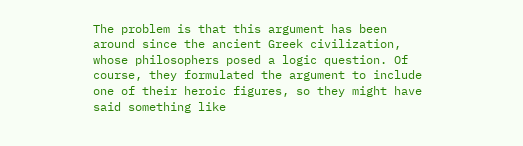The problem is that this argument has been around since the ancient Greek civilization, whose philosophers posed a logic question. Of course, they formulated the argument to include one of their heroic figures, so they might have said something like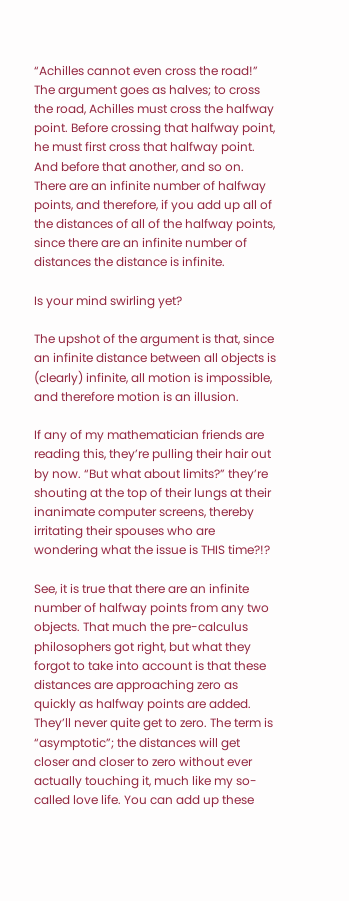“Achilles cannot even cross the road!” The argument goes as halves; to cross the road, Achilles must cross the halfway point. Before crossing that halfway point, he must first cross that halfway point. And before that another, and so on. There are an infinite number of halfway points, and therefore, if you add up all of the distances of all of the halfway points, since there are an infinite number of distances the distance is infinite.

Is your mind swirling yet?

The upshot of the argument is that, since an infinite distance between all objects is (clearly) infinite, all motion is impossible, and therefore motion is an illusion.

If any of my mathematician friends are reading this, they’re pulling their hair out by now. “But what about limits?” they’re shouting at the top of their lungs at their inanimate computer screens, thereby irritating their spouses who are wondering what the issue is THIS time?!?

See, it is true that there are an infinite number of halfway points from any two objects. That much the pre-calculus philosophers got right, but what they forgot to take into account is that these distances are approaching zero as quickly as halfway points are added. They’ll never quite get to zero. The term is “asymptotic”; the distances will get closer and closer to zero without ever actually touching it, much like my so-called love life. You can add up these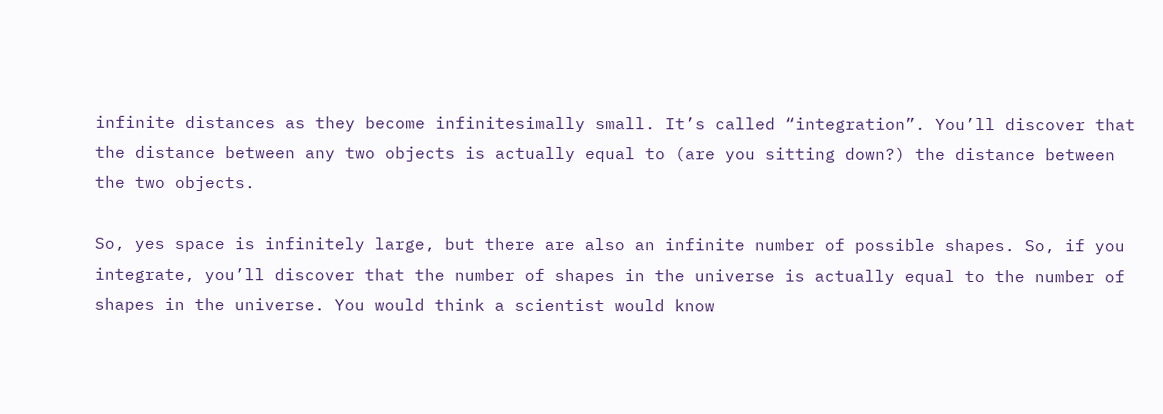infinite distances as they become infinitesimally small. It’s called “integration”. You’ll discover that the distance between any two objects is actually equal to (are you sitting down?) the distance between the two objects.

So, yes space is infinitely large, but there are also an infinite number of possible shapes. So, if you integrate, you’ll discover that the number of shapes in the universe is actually equal to the number of shapes in the universe. You would think a scientist would know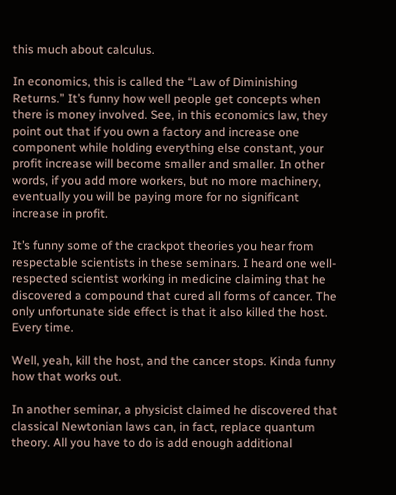this much about calculus.

In economics, this is called the “Law of Diminishing Returns.” It’s funny how well people get concepts when there is money involved. See, in this economics law, they point out that if you own a factory and increase one component while holding everything else constant, your profit increase will become smaller and smaller. In other words, if you add more workers, but no more machinery, eventually you will be paying more for no significant increase in profit.

It’s funny some of the crackpot theories you hear from respectable scientists in these seminars. I heard one well-respected scientist working in medicine claiming that he discovered a compound that cured all forms of cancer. The only unfortunate side effect is that it also killed the host. Every time.

Well, yeah, kill the host, and the cancer stops. Kinda funny how that works out.

In another seminar, a physicist claimed he discovered that classical Newtonian laws can, in fact, replace quantum theory. All you have to do is add enough additional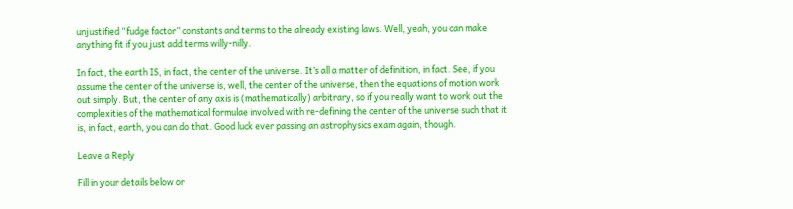unjustified “fudge factor” constants and terms to the already existing laws. Well, yeah, you can make anything fit if you just add terms willy-nilly.

In fact, the earth IS, in fact, the center of the universe. It’s all a matter of definition, in fact. See, if you assume the center of the universe is, well, the center of the universe, then the equations of motion work out simply. But, the center of any axis is (mathematically) arbitrary, so if you really want to work out the complexities of the mathematical formulae involved with re-defining the center of the universe such that it is, in fact, earth, you can do that. Good luck ever passing an astrophysics exam again, though.

Leave a Reply

Fill in your details below or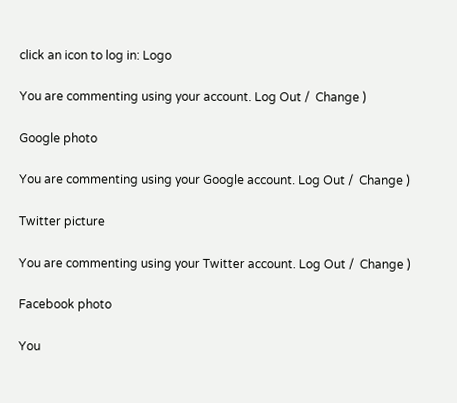click an icon to log in: Logo

You are commenting using your account. Log Out /  Change )

Google photo

You are commenting using your Google account. Log Out /  Change )

Twitter picture

You are commenting using your Twitter account. Log Out /  Change )

Facebook photo

You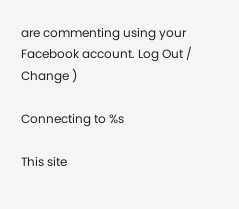are commenting using your Facebook account. Log Out /  Change )

Connecting to %s

This site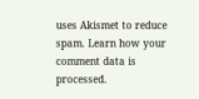uses Akismet to reduce spam. Learn how your comment data is processed.